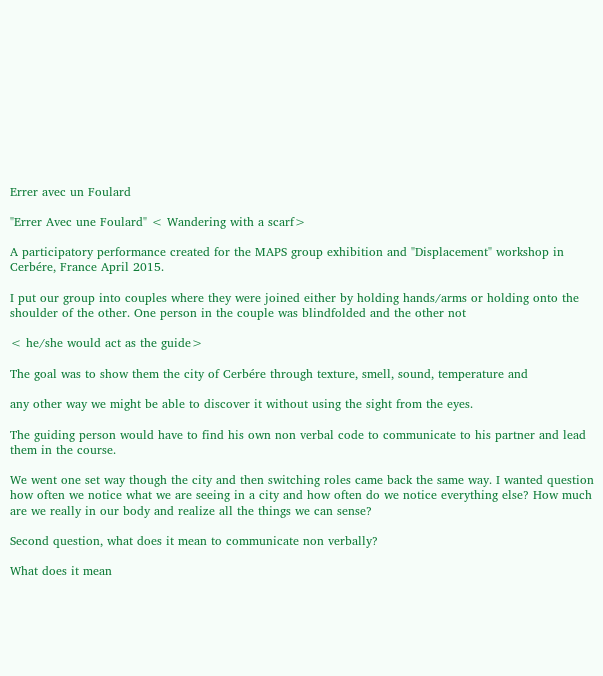Errer avec un Foulard

"Errer Avec une Foulard" < Wandering with a scarf>

A participatory performance created for the MAPS group exhibition and "Displacement" workshop in Cerbére, France April 2015.

I put our group into couples where they were joined either by holding hands/arms or holding onto the shoulder of the other. One person in the couple was blindfolded and the other not

< he/she would act as the guide>

The goal was to show them the city of Cerbére through texture, smell, sound, temperature and

any other way we might be able to discover it without using the sight from the eyes.

The guiding person would have to find his own non verbal code to communicate to his partner and lead them in the course.

We went one set way though the city and then switching roles came back the same way. I wanted question how often we notice what we are seeing in a city and how often do we notice everything else? How much are we really in our body and realize all the things we can sense?

Second question, what does it mean to communicate non verbally?

What does it mean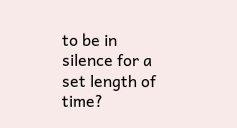to be in silence for a set length of time?